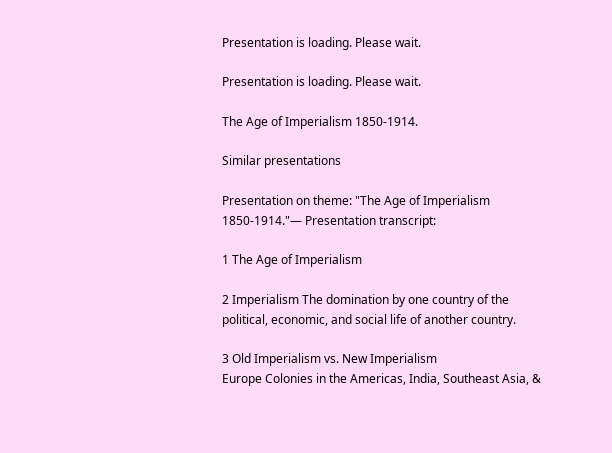Presentation is loading. Please wait.

Presentation is loading. Please wait.

The Age of Imperialism 1850-1914.

Similar presentations

Presentation on theme: "The Age of Imperialism 1850-1914."— Presentation transcript:

1 The Age of Imperialism

2 Imperialism The domination by one country of the political, economic, and social life of another country.

3 Old Imperialism vs. New Imperialism
Europe Colonies in the Americas, India, Southeast Asia, &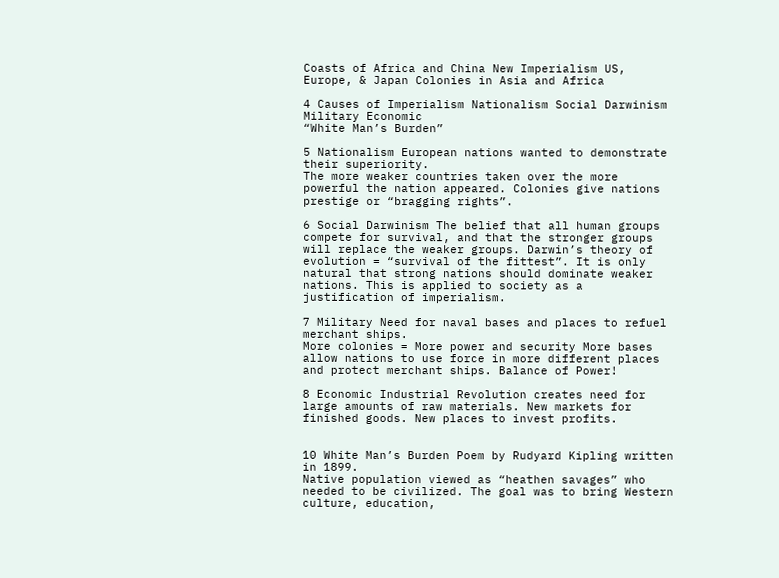Coasts of Africa and China New Imperialism US, Europe, & Japan Colonies in Asia and Africa

4 Causes of Imperialism Nationalism Social Darwinism Military Economic
“White Man’s Burden”

5 Nationalism European nations wanted to demonstrate their superiority.
The more weaker countries taken over the more powerful the nation appeared. Colonies give nations prestige or “bragging rights”.

6 Social Darwinism The belief that all human groups compete for survival, and that the stronger groups will replace the weaker groups. Darwin’s theory of evolution = “survival of the fittest”. It is only natural that strong nations should dominate weaker nations. This is applied to society as a justification of imperialism.

7 Military Need for naval bases and places to refuel merchant ships.
More colonies = More power and security More bases allow nations to use force in more different places and protect merchant ships. Balance of Power!

8 Economic Industrial Revolution creates need for large amounts of raw materials. New markets for finished goods. New places to invest profits.


10 White Man’s Burden Poem by Rudyard Kipling written in 1899.
Native population viewed as “heathen savages” who needed to be civilized. The goal was to bring Western culture, education,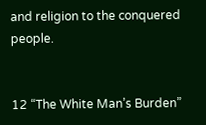and religion to the conquered people.


12 “The White Man’s Burden”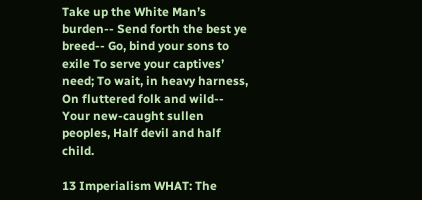Take up the White Man’s burden-- Send forth the best ye breed-- Go, bind your sons to exile To serve your captives’ need; To wait, in heavy harness, On fluttered folk and wild-- Your new-caught sullen peoples, Half devil and half child.

13 Imperialism WHAT: The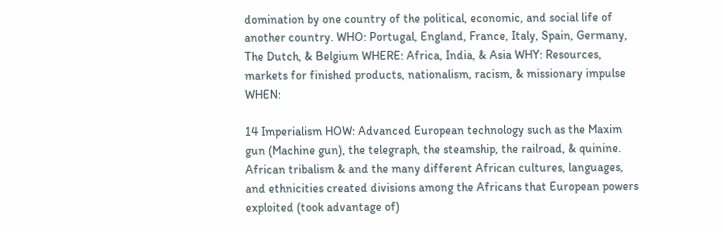domination by one country of the political, economic, and social life of another country. WHO: Portugal, England, France, Italy, Spain, Germany, The Dutch, & Belgium WHERE: Africa, India, & Asia WHY: Resources, markets for finished products, nationalism, racism, & missionary impulse WHEN:

14 Imperialism HOW: Advanced European technology such as the Maxim gun (Machine gun), the telegraph, the steamship, the railroad, & quinine. African tribalism & and the many different African cultures, languages, and ethnicities created divisions among the Africans that European powers exploited (took advantage of)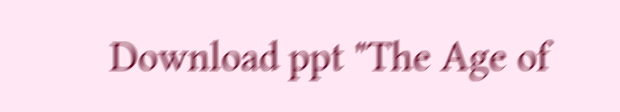Download ppt "The Age of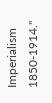Imperialism 1850-1914."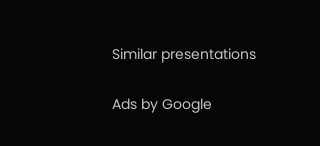Similar presentations

Ads by Google